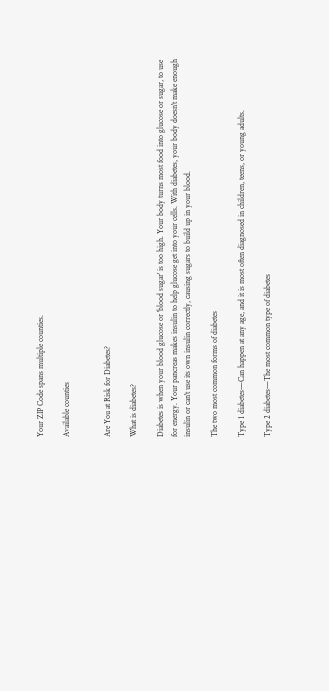Your ZIP Code spans multiple counties.

Available counties


Are You at Risk for Diabetes?

What is diabetes?

Diabetes is when your blood glucose or 'blood sugar' is too high. Your body turns most food into glucose or sugar, to use for energy. Your pancreas makes insulin to help glucose get into your cells. With diabetes, your body doesn't make enough insulin or can't use its own insulin correctly, causing sugars to build up in your blood.

The two most common forms of diabetes

Type 1 diabetes—Can happen at any age, and it is most often diagnosed in children, teens, or young adults.

Type 2 diabetes—The most common type of diabetes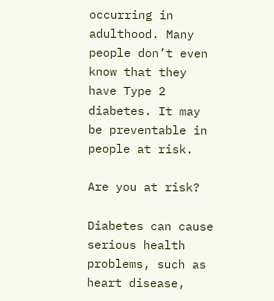occurring in adulthood. Many people don’t even know that they have Type 2 diabetes. It may be preventable in people at risk.

Are you at risk?

Diabetes can cause serious health problems, such as heart disease,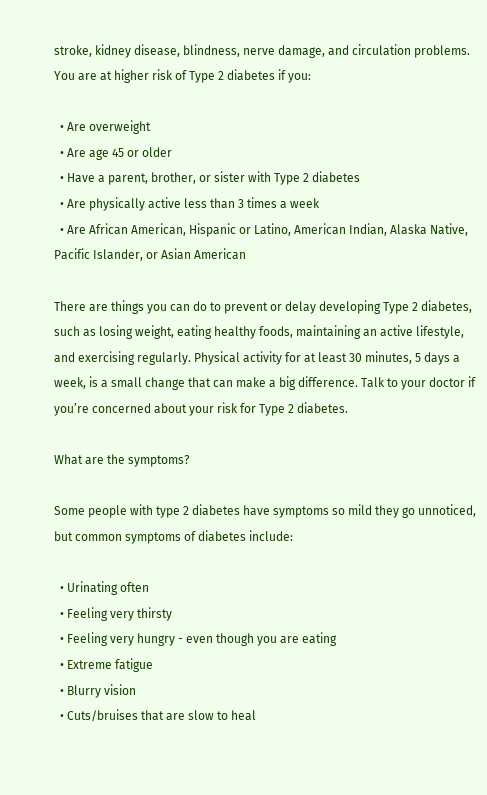stroke, kidney disease, blindness, nerve damage, and circulation problems. You are at higher risk of Type 2 diabetes if you:

  • Are overweight
  • Are age 45 or older
  • Have a parent, brother, or sister with Type 2 diabetes
  • Are physically active less than 3 times a week
  • Are African American, Hispanic or Latino, American Indian, Alaska Native, Pacific Islander, or Asian American

There are things you can do to prevent or delay developing Type 2 diabetes, such as losing weight, eating healthy foods, maintaining an active lifestyle, and exercising regularly. Physical activity for at least 30 minutes, 5 days a week, is a small change that can make a big difference. Talk to your doctor if you’re concerned about your risk for Type 2 diabetes.

What are the symptoms?

Some people with type 2 diabetes have symptoms so mild they go unnoticed, but common symptoms of diabetes include:

  • Urinating often
  • Feeling very thirsty
  • Feeling very hungry - even though you are eating
  • Extreme fatigue
  • Blurry vision
  • Cuts/bruises that are slow to heal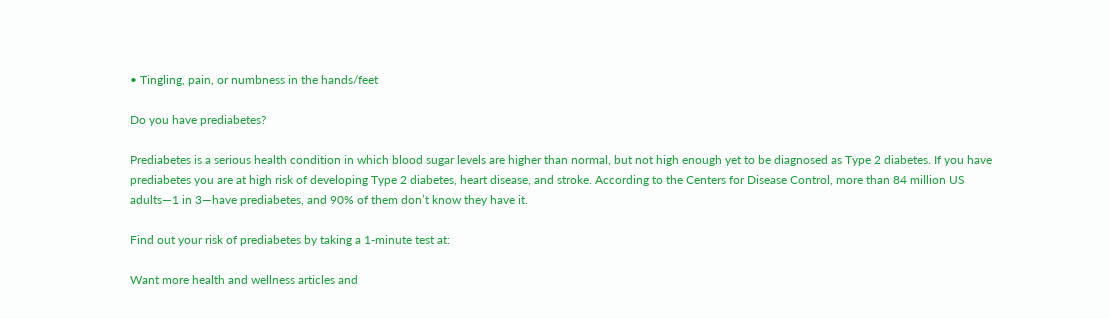• Tingling, pain, or numbness in the hands/feet

Do you have prediabetes?

Prediabetes is a serious health condition in which blood sugar levels are higher than normal, but not high enough yet to be diagnosed as Type 2 diabetes. If you have prediabetes you are at high risk of developing Type 2 diabetes, heart disease, and stroke. According to the Centers for Disease Control, more than 84 million US adults—1 in 3—have prediabetes, and 90% of them don’t know they have it.

Find out your risk of prediabetes by taking a 1-minute test at:

Want more health and wellness articles and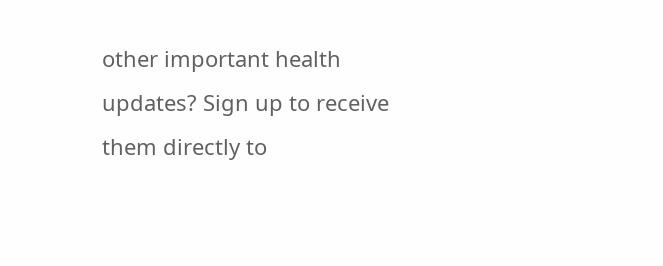other important health updates? Sign up to receive them directly to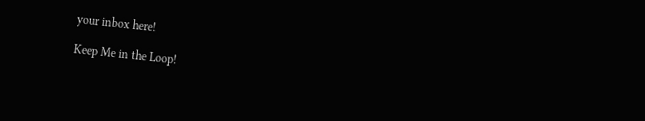your inbox here!

Keep Me in the Loop!